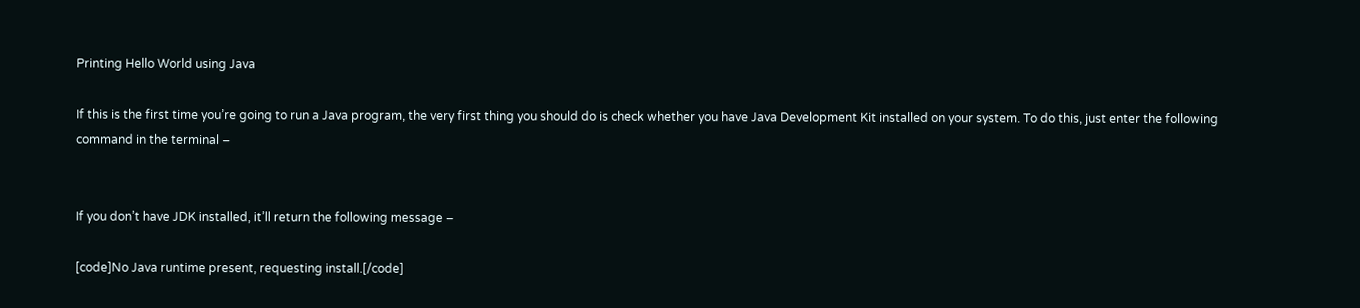Printing Hello World using Java

If this is the first time you’re going to run a Java program, the very first thing you should do is check whether you have Java Development Kit installed on your system. To do this, just enter the following command in the terminal –


If you don’t have JDK installed, it’ll return the following message –

[code]No Java runtime present, requesting install.[/code]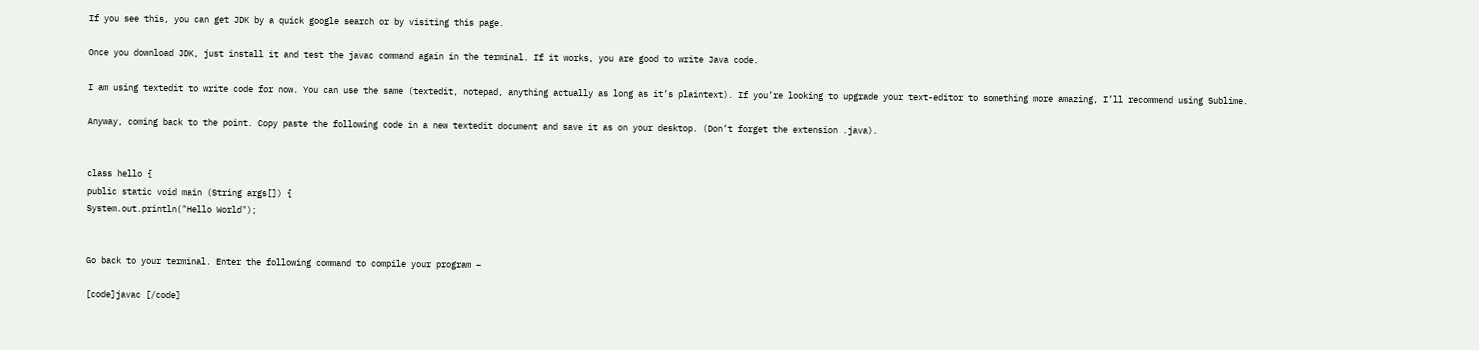If you see this, you can get JDK by a quick google search or by visiting this page.

Once you download JDK, just install it and test the javac command again in the terminal. If it works, you are good to write Java code.

I am using textedit to write code for now. You can use the same (textedit, notepad, anything actually as long as it’s plaintext). If you’re looking to upgrade your text-editor to something more amazing, I’ll recommend using Sublime.

Anyway, coming back to the point. Copy paste the following code in a new textedit document and save it as on your desktop. (Don’t forget the extension .java).


class hello {
public static void main (String args[]) {
System.out.println("Hello World");


Go back to your terminal. Enter the following command to compile your program –

[code]javac [/code]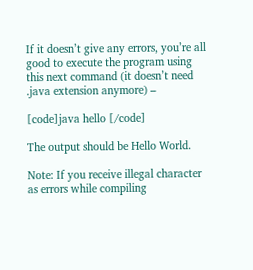If it doesn’t give any errors, you’re all good to execute the program using this next command (it doesn’t need .java extension anymore) –

[code]java hello [/code]

The output should be Hello World.

Note: If you receive illegal character as errors while compiling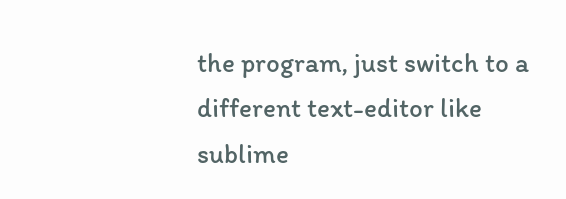the program, just switch to a different text-editor like sublime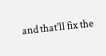and that’ll fix the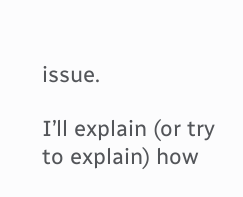issue.

I’ll explain (or try to explain) how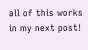all of this works in my next post!